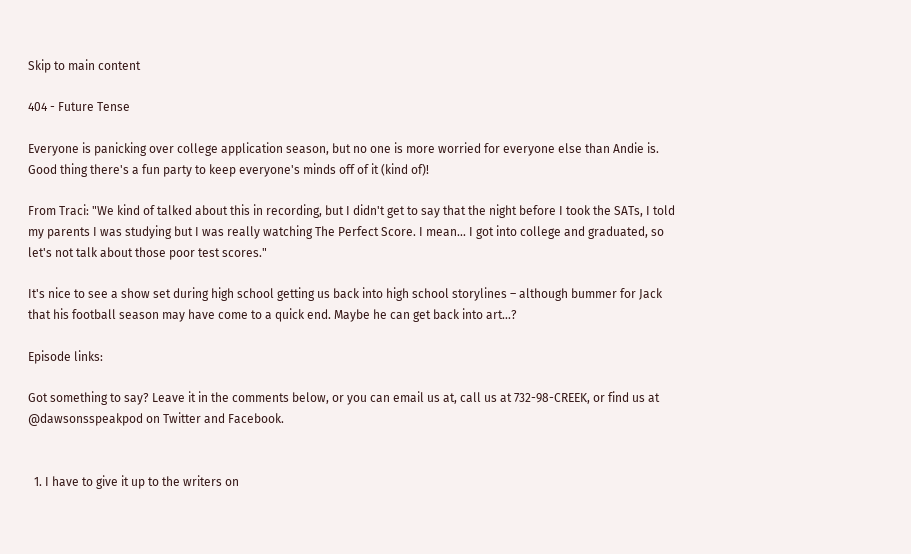Skip to main content

404 - Future Tense

Everyone is panicking over college application season, but no one is more worried for everyone else than Andie is. Good thing there's a fun party to keep everyone's minds off of it (kind of)!

From Traci: "We kind of talked about this in recording, but I didn't get to say that the night before I took the SATs, I told my parents I was studying but I was really watching The Perfect Score. I mean... I got into college and graduated, so let's not talk about those poor test scores."

It's nice to see a show set during high school getting us back into high school storylines – although bummer for Jack that his football season may have come to a quick end. Maybe he can get back into art...?

Episode links:

Got something to say? Leave it in the comments below, or you can email us at, call us at 732-98-CREEK, or find us at @dawsonsspeakpod on Twitter and Facebook.


  1. I have to give it up to the writers on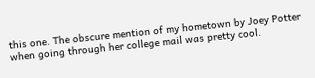this one. The obscure mention of my hometown by Joey Potter when going through her college mail was pretty cool.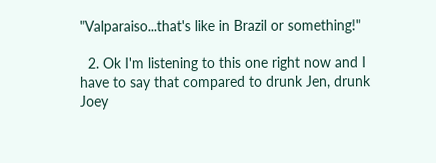"Valparaiso...that's like in Brazil or something!"

  2. Ok I'm listening to this one right now and I have to say that compared to drunk Jen, drunk Joey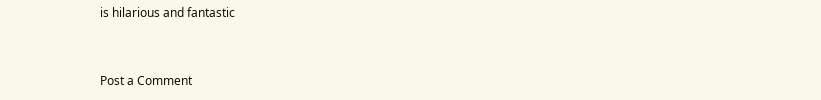is hilarious and fantastic


Post a Comment